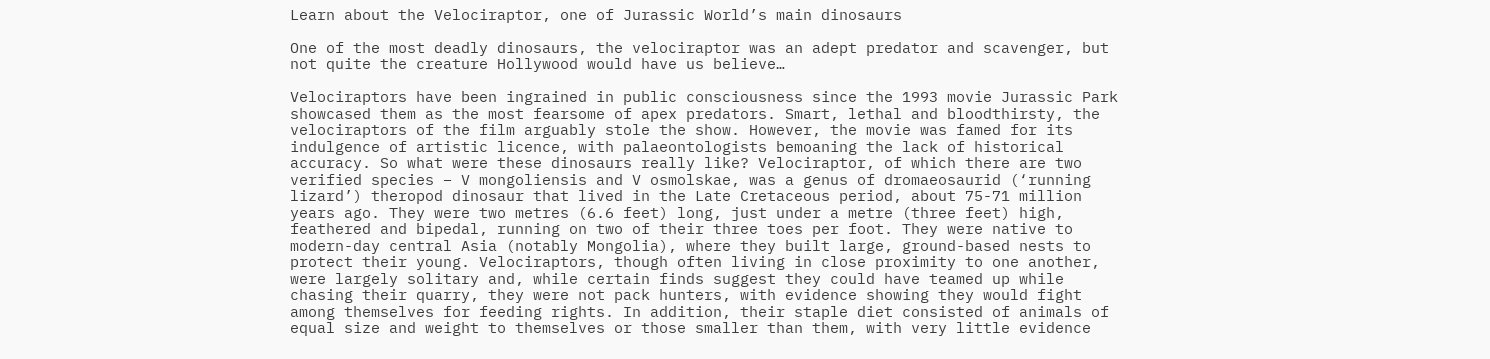Learn about the Velociraptor, one of Jurassic World’s main dinosaurs

One of the most deadly dinosaurs, the velociraptor was an adept predator and scavenger, but not quite the creature Hollywood would have us believe…

Velociraptors have been ingrained in public consciousness since the 1993 movie Jurassic Park showcased them as the most fearsome of apex predators. Smart, lethal and bloodthirsty, the velociraptors of the film arguably stole the show. However, the movie was famed for its indulgence of artistic licence, with palaeontologists bemoaning the lack of historical accuracy. So what were these dinosaurs really like? Velociraptor, of which there are two verified species – V mongoliensis and V osmolskae, was a genus of dromaeosaurid (‘running lizard’) theropod dinosaur that lived in the Late Cretaceous period, about 75-71 million years ago. They were two metres (6.6 feet) long, just under a metre (three feet) high, feathered and bipedal, running on two of their three toes per foot. They were native to modern-day central Asia (notably Mongolia), where they built large, ground-based nests to protect their young. Velociraptors, though often living in close proximity to one another, were largely solitary and, while certain finds suggest they could have teamed up while chasing their quarry, they were not pack hunters, with evidence showing they would fight among themselves for feeding rights. In addition, their staple diet consisted of animals of equal size and weight to themselves or those smaller than them, with very little evidence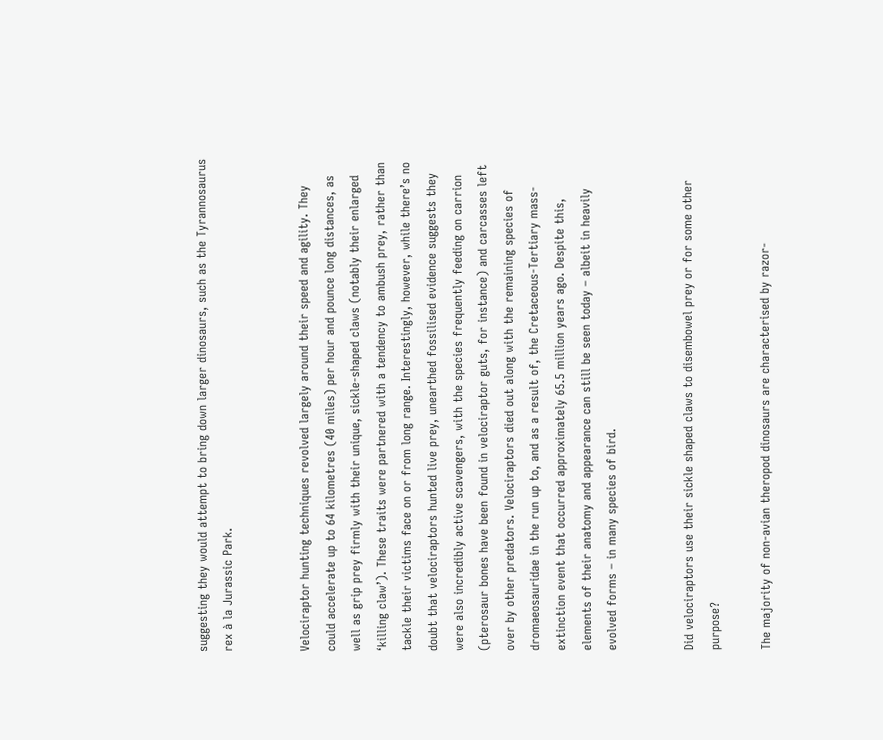suggesting they would attempt to bring down larger dinosaurs, such as the Tyrannosaurus rex à la Jurassic Park.


Velociraptor hunting techniques revolved largely around their speed and agility. They could accelerate up to 64 kilometres (40 miles) per hour and pounce long distances, as  well as grip prey firmly with their unique, sickle-shaped claws (notably their enlarged ‘killing claw’). These traits were partnered with a tendency to ambush prey, rather than tackle their victims face on or from long range. Interestingly, however, while there’s no doubt that velociraptors hunted live prey, unearthed fossilised evidence suggests they were also incredibly active scavengers, with the species frequently feeding on carrion (pterosaur bones have been found in velociraptor guts, for instance) and carcasses left over by other predators. Velociraptors died out along with the remaining species of dromaeosauridae in the run up to, and as a result of, the Cretaceous-Tertiary mass-extinction event that occurred approximately 65.5 million years ago. Despite this, elements of their anatomy and appearance can still be seen today – albeit in heavily evolved forms – in many species of bird.


Did velociraptors use their sickle shaped claws to disembowel prey or for some other purpose?

The majority of non-avian theropod dinosaurs are characterised by razor-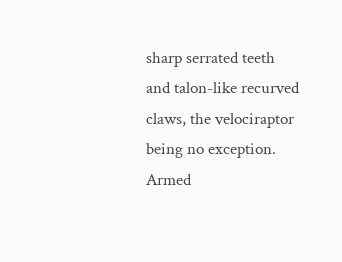sharp serrated teeth and talon-like recurved claws, the velociraptor being no exception. Armed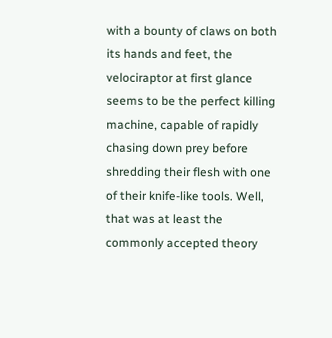with a bounty of claws on both its hands and feet, the velociraptor at first glance seems to be the perfect killing machine, capable of rapidly chasing down prey before shredding their flesh with one of their knife-like tools. Well, that was at least the commonly accepted theory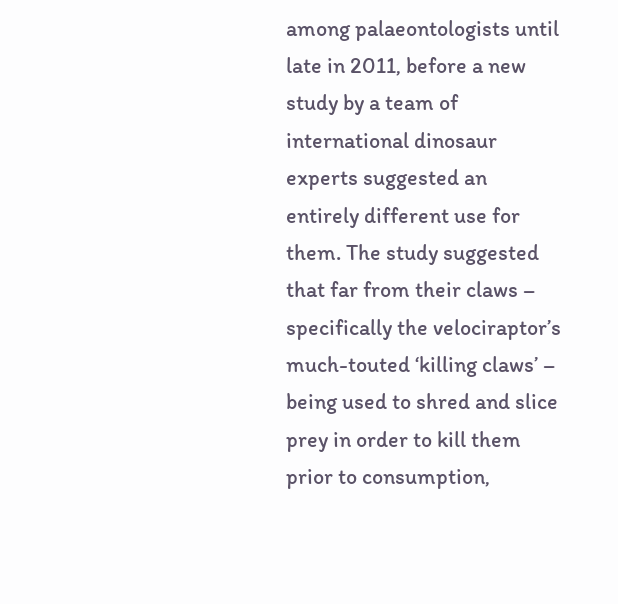among palaeontologists until late in 2011, before a new study by a team of international dinosaur experts suggested an entirely different use for them. The study suggested that far from their claws – specifically the velociraptor’s much-touted ‘killing claws’ – being used to shred and slice prey in order to kill them prior to consumption,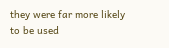they were far more likely to be used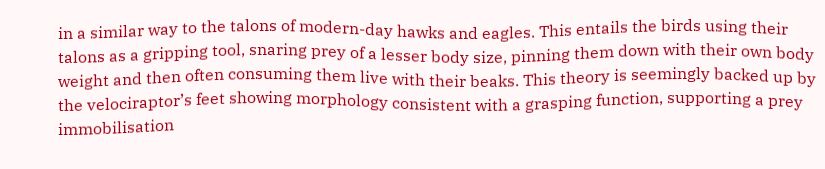in a similar way to the talons of modern-day hawks and eagles. This entails the birds using their talons as a gripping tool, snaring prey of a lesser body size, pinning them down with their own body weight and then often consuming them live with their beaks. This theory is seemingly backed up by the velociraptor’s feet showing morphology consistent with a grasping function, supporting a prey immobilisation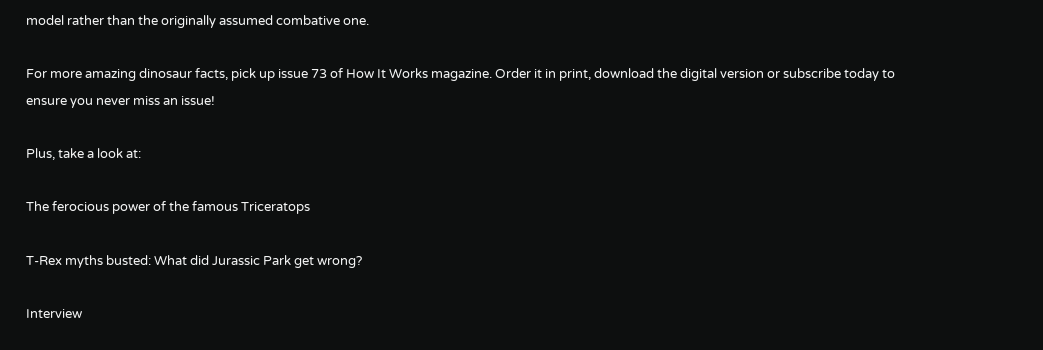model rather than the originally assumed combative one.

For more amazing dinosaur facts, pick up issue 73 of How It Works magazine. Order it in print, download the digital version or subscribe today to ensure you never miss an issue!

Plus, take a look at:

The ferocious power of the famous Triceratops

T-Rex myths busted: What did Jurassic Park get wrong?

Interview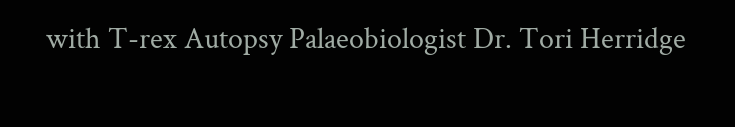with T-rex Autopsy Palaeobiologist Dr. Tori Herridge